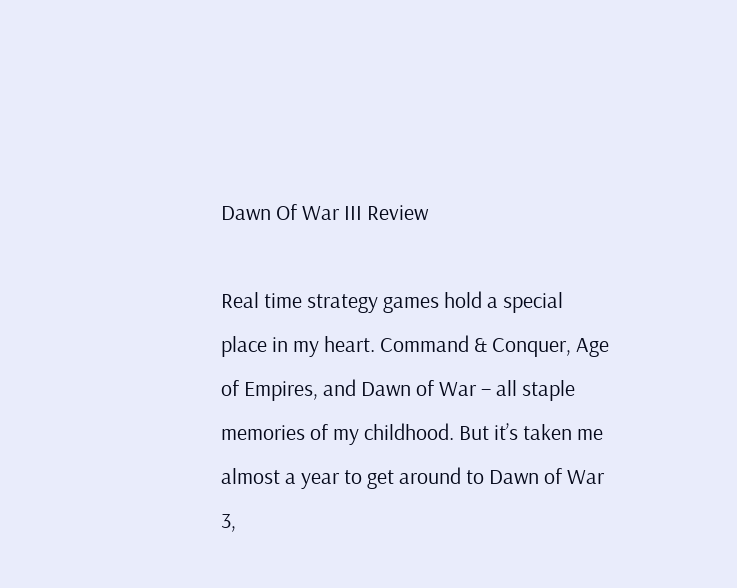Dawn Of War III Review

Real time strategy games hold a special place in my heart. Command & Conquer, Age of Empires, and Dawn of War – all staple memories of my childhood. But it’s taken me almost a year to get around to Dawn of War 3,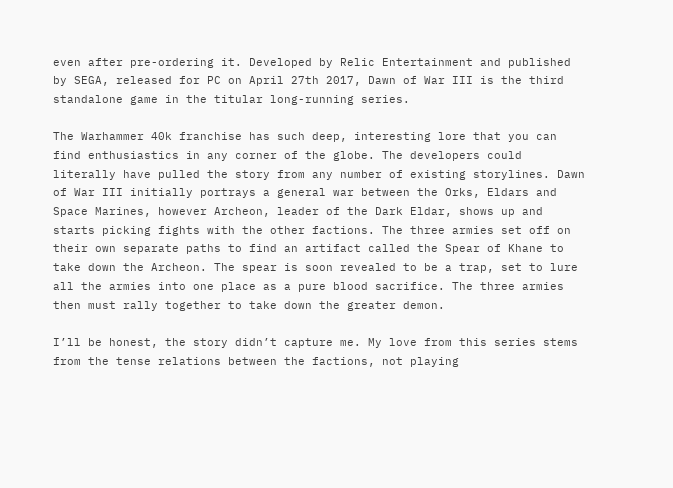even after pre-ordering it. Developed by Relic Entertainment and published by SEGA, released for PC on April 27th 2017, Dawn of War III is the third standalone game in the titular long-running series.

The Warhammer 40k franchise has such deep, interesting lore that you can find enthusiastics in any corner of the globe. The developers could literally have pulled the story from any number of existing storylines. Dawn of War III initially portrays a general war between the Orks, Eldars and Space Marines, however Archeon, leader of the Dark Eldar, shows up and starts picking fights with the other factions. The three armies set off on their own separate paths to find an artifact called the Spear of Khane to take down the Archeon. The spear is soon revealed to be a trap, set to lure all the armies into one place as a pure blood sacrifice. The three armies then must rally together to take down the greater demon.

I’ll be honest, the story didn’t capture me. My love from this series stems from the tense relations between the factions, not playing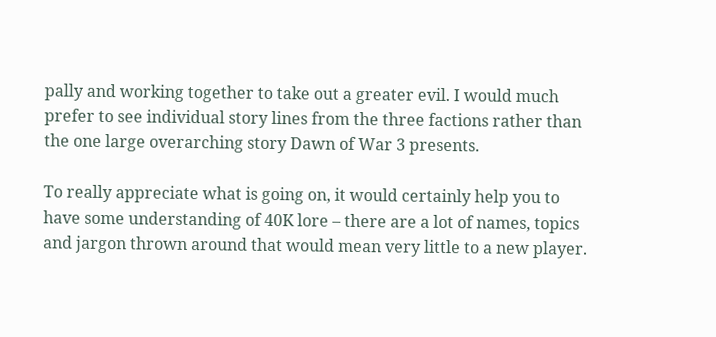pally and working together to take out a greater evil. I would much prefer to see individual story lines from the three factions rather than the one large overarching story Dawn of War 3 presents.

To really appreciate what is going on, it would certainly help you to have some understanding of 40K lore – there are a lot of names, topics and jargon thrown around that would mean very little to a new player.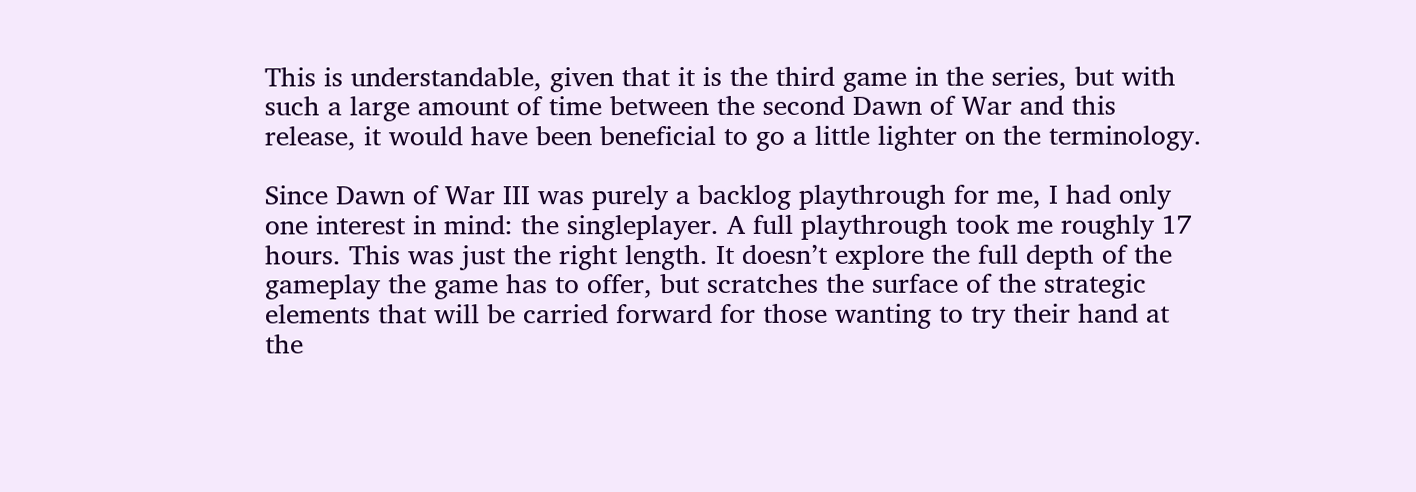This is understandable, given that it is the third game in the series, but with such a large amount of time between the second Dawn of War and this release, it would have been beneficial to go a little lighter on the terminology.

Since Dawn of War III was purely a backlog playthrough for me, I had only one interest in mind: the singleplayer. A full playthrough took me roughly 17 hours. This was just the right length. It doesn’t explore the full depth of the gameplay the game has to offer, but scratches the surface of the strategic elements that will be carried forward for those wanting to try their hand at the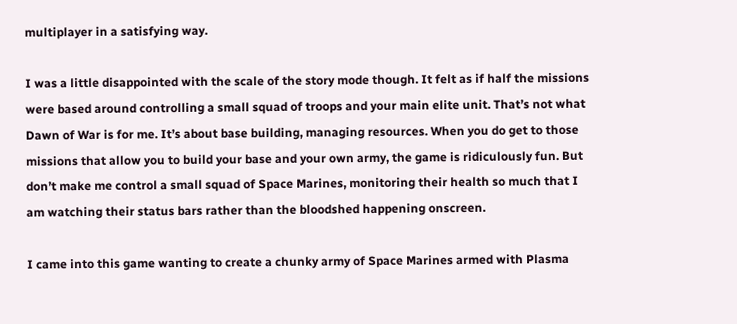multiplayer in a satisfying way.

I was a little disappointed with the scale of the story mode though. It felt as if half the missions were based around controlling a small squad of troops and your main elite unit. That’s not what Dawn of War is for me. It’s about base building, managing resources. When you do get to those missions that allow you to build your base and your own army, the game is ridiculously fun. But don’t make me control a small squad of Space Marines, monitoring their health so much that I am watching their status bars rather than the bloodshed happening onscreen.

I came into this game wanting to create a chunky army of Space Marines armed with Plasma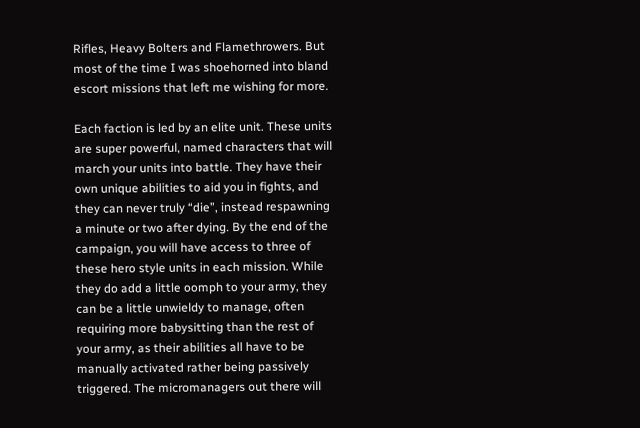Rifles, Heavy Bolters and Flamethrowers. But most of the time I was shoehorned into bland escort missions that left me wishing for more.

Each faction is led by an elite unit. These units are super powerful, named characters that will march your units into battle. They have their own unique abilities to aid you in fights, and they can never truly “die”, instead respawning a minute or two after dying. By the end of the campaign, you will have access to three of these hero style units in each mission. While they do add a little oomph to your army, they can be a little unwieldy to manage, often requiring more babysitting than the rest of your army, as their abilities all have to be manually activated rather being passively triggered. The micromanagers out there will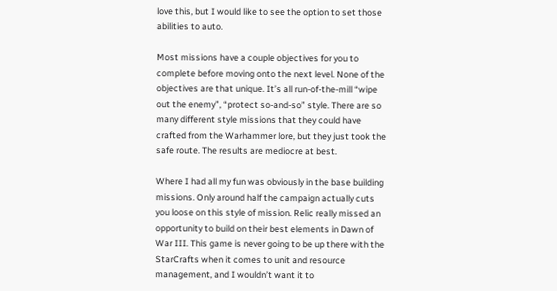love this, but I would like to see the option to set those abilities to auto.

Most missions have a couple objectives for you to complete before moving onto the next level. None of the objectives are that unique. It’s all run-of-the-mill “wipe out the enemy”, “protect so-and-so” style. There are so many different style missions that they could have crafted from the Warhammer lore, but they just took the safe route. The results are mediocre at best.

Where I had all my fun was obviously in the base building missions. Only around half the campaign actually cuts you loose on this style of mission. Relic really missed an opportunity to build on their best elements in Dawn of War III. This game is never going to be up there with the StarCrafts when it comes to unit and resource management, and I wouldn’t want it to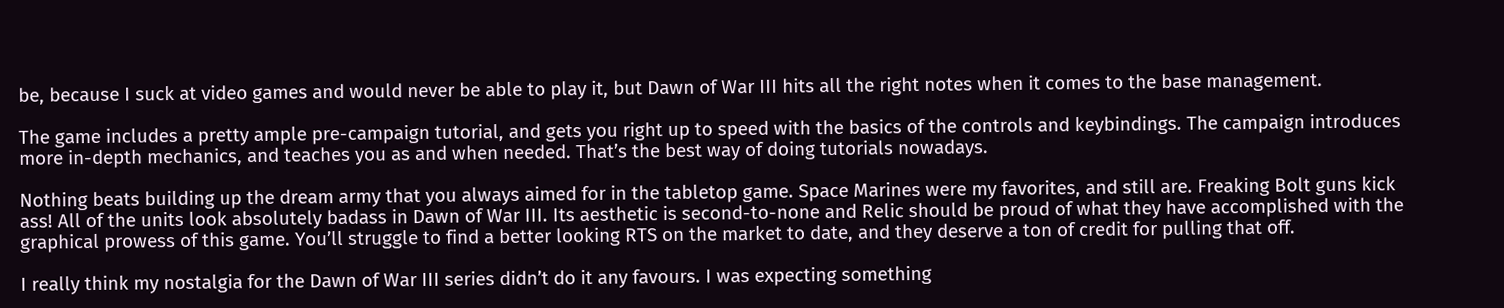be, because I suck at video games and would never be able to play it, but Dawn of War III hits all the right notes when it comes to the base management.

The game includes a pretty ample pre-campaign tutorial, and gets you right up to speed with the basics of the controls and keybindings. The campaign introduces more in-depth mechanics, and teaches you as and when needed. That’s the best way of doing tutorials nowadays.

Nothing beats building up the dream army that you always aimed for in the tabletop game. Space Marines were my favorites, and still are. Freaking Bolt guns kick ass! All of the units look absolutely badass in Dawn of War III. Its aesthetic is second-to-none and Relic should be proud of what they have accomplished with the graphical prowess of this game. You’ll struggle to find a better looking RTS on the market to date, and they deserve a ton of credit for pulling that off.

I really think my nostalgia for the Dawn of War III series didn’t do it any favours. I was expecting something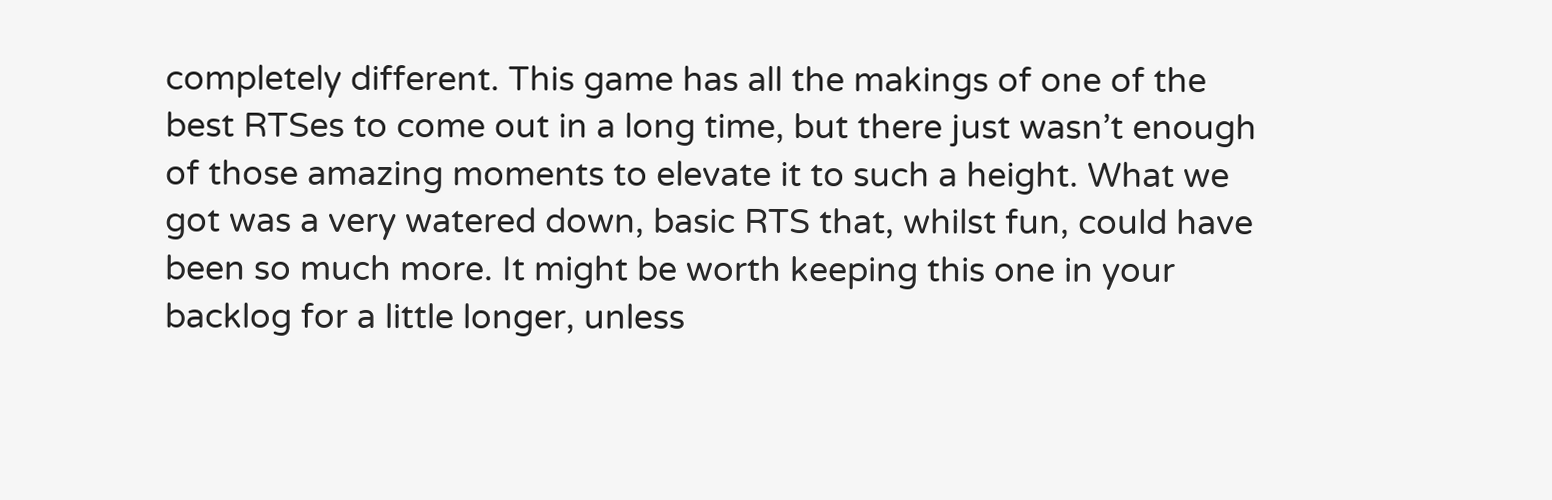completely different. This game has all the makings of one of the best RTSes to come out in a long time, but there just wasn’t enough of those amazing moments to elevate it to such a height. What we got was a very watered down, basic RTS that, whilst fun, could have been so much more. It might be worth keeping this one in your backlog for a little longer, unless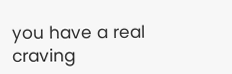you have a real craving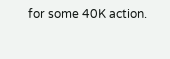for some 40K action.